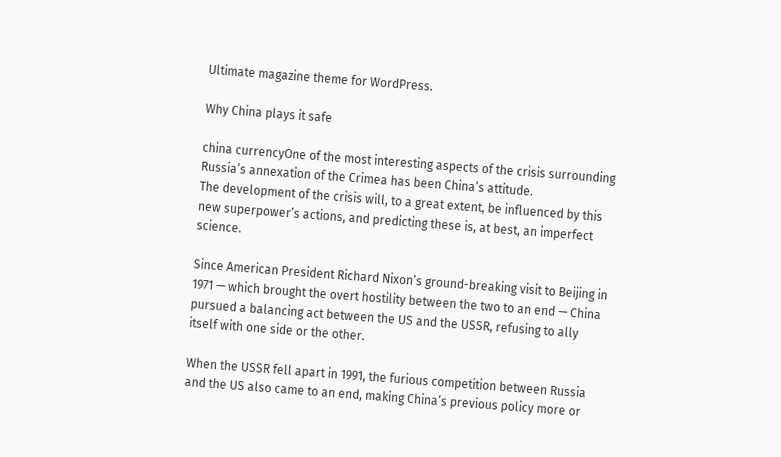Ultimate magazine theme for WordPress.

Why China plays it safe

china currencyOne of the most interesting aspects of the crisis surrounding Russia’s annexation of the Crimea has been China’s attitude.
The development of the crisis will, to a great extent, be influenced by this new superpower’s actions, and predicting these is, at best, an imperfect science.

Since American President Richard Nixon’s ground-breaking visit to Beijing in 1971 — which brought the overt hostility between the two to an end — China pursued a balancing act between the US and the USSR, refusing to ally itself with one side or the other.

When the USSR fell apart in 1991, the furious competition between Russia and the US also came to an end, making China’s previous policy more or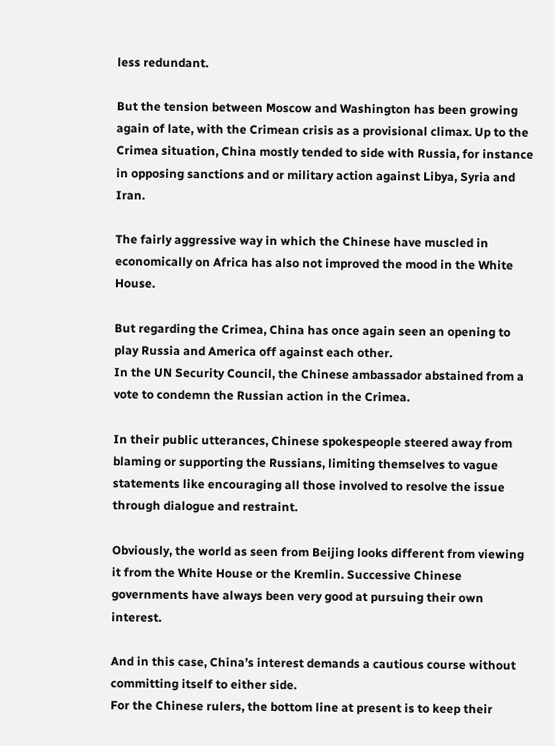less redundant.

But the tension between Moscow and Washington has been growing again of late, with the Crimean crisis as a provisional climax. Up to the Crimea situation, China mostly tended to side with Russia, for instance in opposing sanctions and or military action against Libya, Syria and Iran.

The fairly aggressive way in which the Chinese have muscled in economically on Africa has also not improved the mood in the White House.

But regarding the Crimea, China has once again seen an opening to play Russia and America off against each other.
In the UN Security Council, the Chinese ambassador abstained from a vote to condemn the Russian action in the Crimea.

In their public utterances, Chinese spokespeople steered away from blaming or supporting the Russians, limiting themselves to vague statements like encouraging all those involved to resolve the issue through dialogue and restraint.

Obviously, the world as seen from Beijing looks different from viewing it from the White House or the Kremlin. Successive Chinese governments have always been very good at pursuing their own interest.

And in this case, China’s interest demands a cautious course without committing itself to either side.
For the Chinese rulers, the bottom line at present is to keep their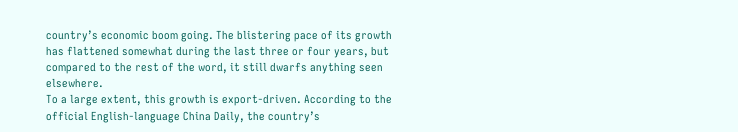country’s economic boom going. The blistering pace of its growth has flattened somewhat during the last three or four years, but compared to the rest of the word, it still dwarfs anything seen elsewhere.
To a large extent, this growth is export-driven. According to the official English-language China Daily, the country’s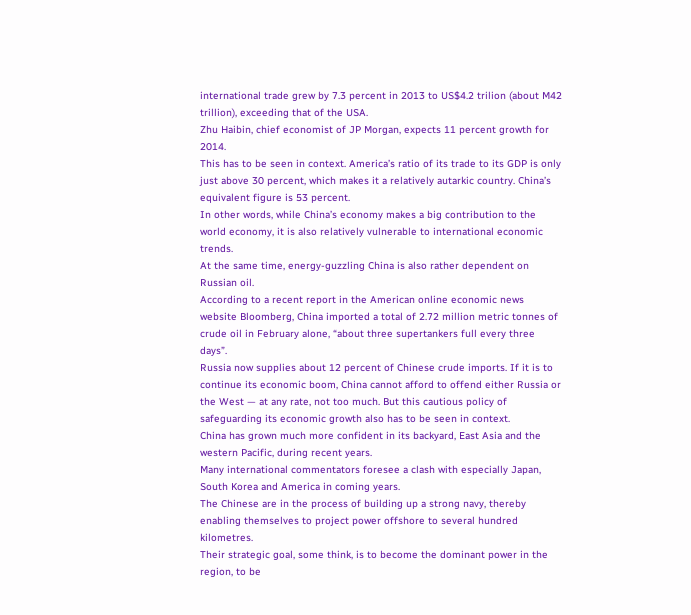international trade grew by 7.3 percent in 2013 to US$4.2 trilion (about M42 trillion), exceeding that of the USA.
Zhu Haibin, chief economist of JP Morgan, expects 11 percent growth for 2014.
This has to be seen in context. America’s ratio of its trade to its GDP is only just above 30 percent, which makes it a relatively autarkic country. China’s equivalent figure is 53 percent.
In other words, while China’s economy makes a big contribution to the world economy, it is also relatively vulnerable to international economic trends.
At the same time, energy-guzzling China is also rather dependent on Russian oil.
According to a recent report in the American online economic news website Bloomberg, China imported a total of 2.72 million metric tonnes of crude oil in February alone, “about three supertankers full every three days”.
Russia now supplies about 12 percent of Chinese crude imports. If it is to continue its economic boom, China cannot afford to offend either Russia or the West — at any rate, not too much. But this cautious policy of safeguarding its economic growth also has to be seen in context.
China has grown much more confident in its backyard, East Asia and the western Pacific, during recent years.
Many international commentators foresee a clash with especially Japan, South Korea and America in coming years.
The Chinese are in the process of building up a strong navy, thereby enabling themselves to project power offshore to several hundred kilometres.
Their strategic goal, some think, is to become the dominant power in the region, to be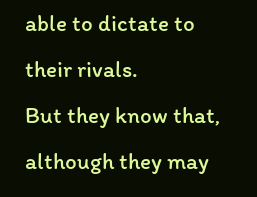able to dictate to their rivals.
But they know that, although they may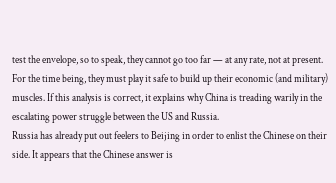test the envelope, so to speak, they cannot go too far — at any rate, not at present.
For the time being, they must play it safe to build up their economic (and military) muscles. If this analysis is correct, it explains why China is treading warily in the escalating power struggle between the US and Russia.
Russia has already put out feelers to Beijing in order to enlist the Chinese on their side. It appears that the Chinese answer is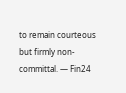to remain courteous but firmly non-committal. — Fin24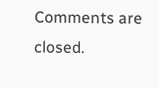Comments are closed.